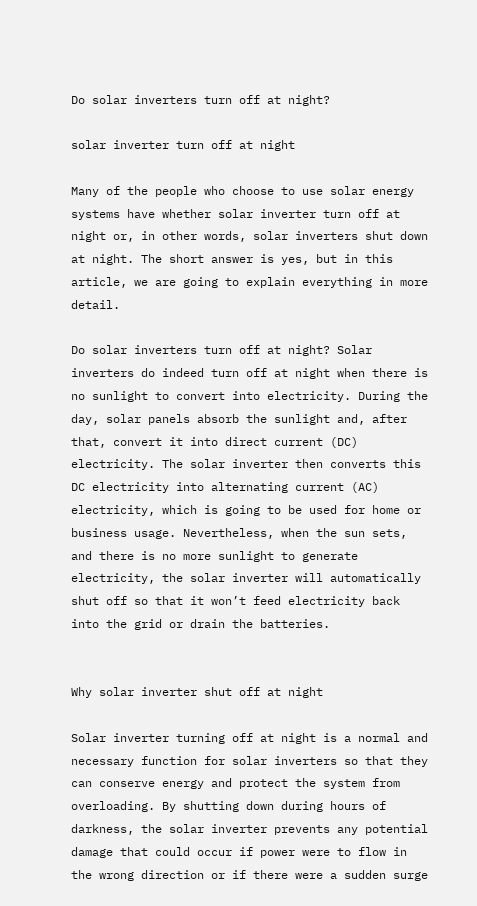Do solar inverters turn off at night?

solar inverter turn off at night

Many of the people who choose to use solar energy systems have whether solar inverter turn off at night or, in other words, solar inverters shut down at night. The short answer is yes, but in this article, we are going to explain everything in more detail.

Do solar inverters turn off at night? Solar inverters do indeed turn off at night when there is no sunlight to convert into electricity. During the day, solar panels absorb the sunlight and, after that, convert it into direct current (DC) electricity. The solar inverter then converts this DC electricity into alternating current (AC) electricity, which is going to be used for home or business usage. Nevertheless, when the sun sets, and there is no more sunlight to generate electricity, the solar inverter will automatically shut off so that it won’t feed electricity back into the grid or drain the batteries.


Why solar inverter shut off at night

Solar inverter turning off at night is a normal and necessary function for solar inverters so that they can conserve energy and protect the system from overloading. By shutting down during hours of darkness, the solar inverter prevents any potential damage that could occur if power were to flow in the wrong direction or if there were a sudden surge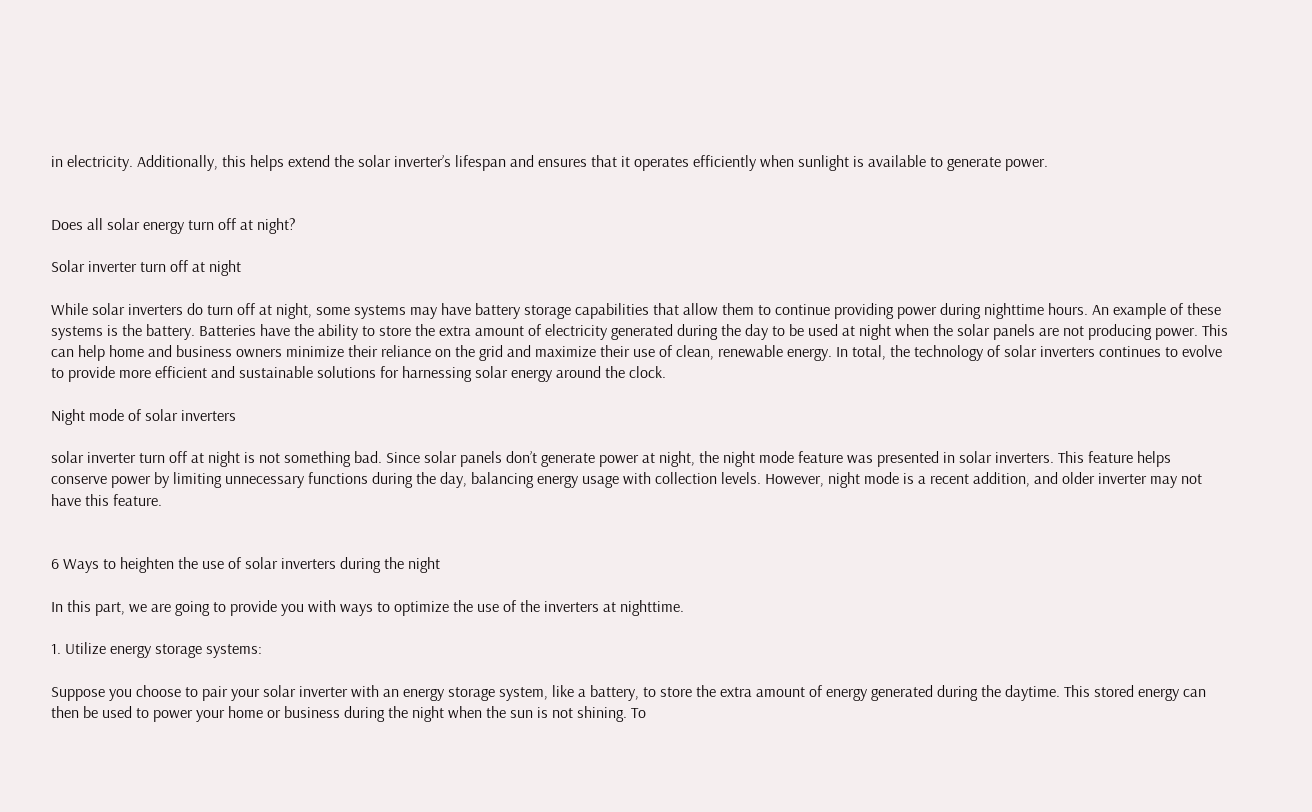in electricity. Additionally, this helps extend the solar inverter’s lifespan and ensures that it operates efficiently when sunlight is available to generate power.


Does all solar energy turn off at night?

Solar inverter turn off at night

While solar inverters do turn off at night, some systems may have battery storage capabilities that allow them to continue providing power during nighttime hours. An example of these systems is the battery. Batteries have the ability to store the extra amount of electricity generated during the day to be used at night when the solar panels are not producing power. This can help home and business owners minimize their reliance on the grid and maximize their use of clean, renewable energy. In total, the technology of solar inverters continues to evolve to provide more efficient and sustainable solutions for harnessing solar energy around the clock.

Night mode of solar inverters

solar inverter turn off at night is not something bad. Since solar panels don’t generate power at night, the night mode feature was presented in solar inverters. This feature helps conserve power by limiting unnecessary functions during the day, balancing energy usage with collection levels. However, night mode is a recent addition, and older inverter may not have this feature.


6 Ways to heighten the use of solar inverters during the night

In this part, we are going to provide you with ways to optimize the use of the inverters at nighttime.

1. Utilize energy storage systems:

Suppose you choose to pair your solar inverter with an energy storage system, like a battery, to store the extra amount of energy generated during the daytime. This stored energy can then be used to power your home or business during the night when the sun is not shining. To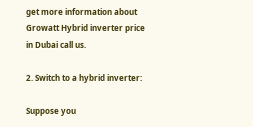get more information about Growatt Hybrid inverter price in Dubai call us.

2. Switch to a hybrid inverter:

Suppose you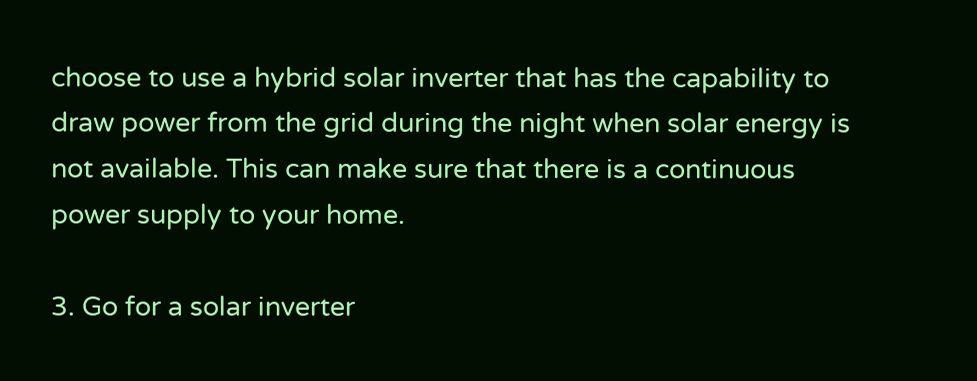choose to use a hybrid solar inverter that has the capability to draw power from the grid during the night when solar energy is not available. This can make sure that there is a continuous power supply to your home.

3. Go for a solar inverter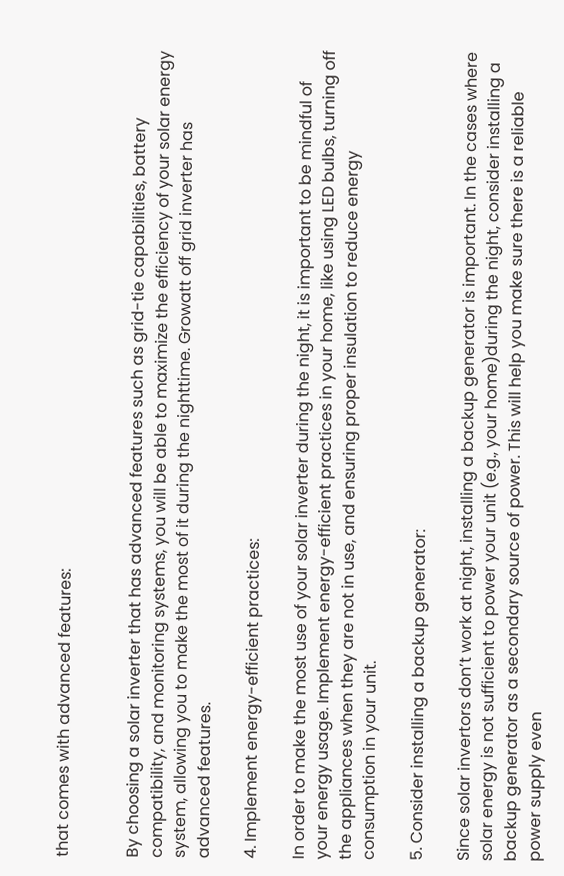that comes with advanced features:


By choosing a solar inverter that has advanced features such as grid-tie capabilities, battery compatibility, and monitoring systems, you will be able to maximize the efficiency of your solar energy system, allowing you to make the most of it during the nighttime. Growatt off grid inverter has advanced features.

4. Implement energy-efficient practices:

In order to make the most use of your solar inverter during the night, it is important to be mindful of your energy usage. Implement energy-efficient practices in your home, like using LED bulbs, turning off the appliances when they are not in use, and ensuring proper insulation to reduce energy consumption in your unit.

5. Consider installing a backup generator:

Since solar invertors don’t work at night, installing a backup generator is important. In the cases where solar energy is not sufficient to power your unit (e.g., your home)during the night, consider installing a backup generator as a secondary source of power. This will help you make sure there is a reliable power supply even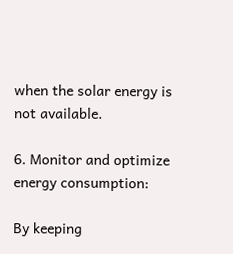when the solar energy is not available.

6. Monitor and optimize energy consumption:

By keeping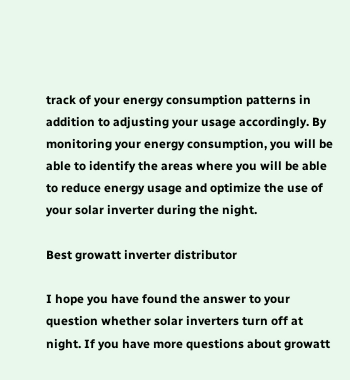track of your energy consumption patterns in addition to adjusting your usage accordingly. By monitoring your energy consumption, you will be able to identify the areas where you will be able to reduce energy usage and optimize the use of your solar inverter during the night.

Best growatt inverter distributor

I hope you have found the answer to your question whether solar inverters turn off at night. If you have more questions about growatt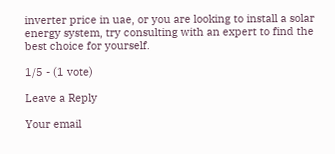inverter price in uae, or you are looking to install a solar energy system, try consulting with an expert to find the best choice for yourself.

1/5 - (1 vote)

Leave a Reply

Your email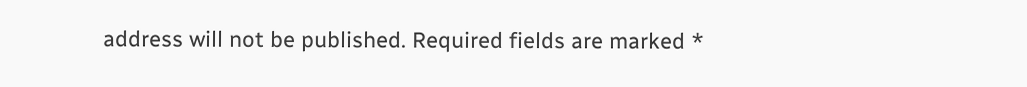address will not be published. Required fields are marked *